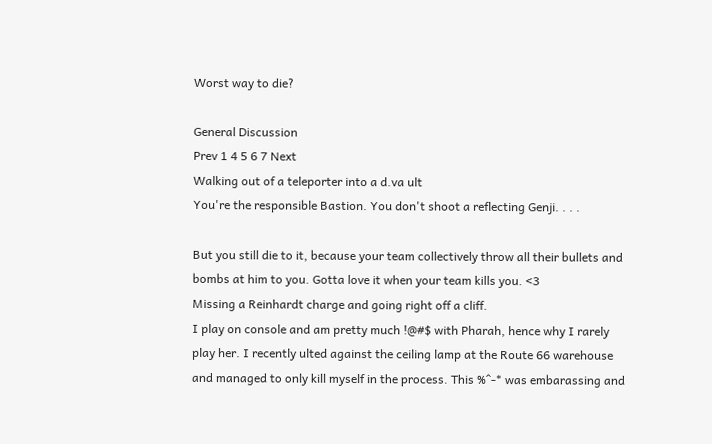Worst way to die?

General Discussion
Prev 1 4 5 6 7 Next
Walking out of a teleporter into a d.va ult
You're the responsible Bastion. You don't shoot a reflecting Genji. . . .

But you still die to it, because your team collectively throw all their bullets and bombs at him to you. Gotta love it when your team kills you. <3
Missing a Reinhardt charge and going right off a cliff.
I play on console and am pretty much !@#$ with Pharah, hence why I rarely play her. I recently ulted against the ceiling lamp at the Route 66 warehouse and managed to only kill myself in the process. This %^-* was embarassing and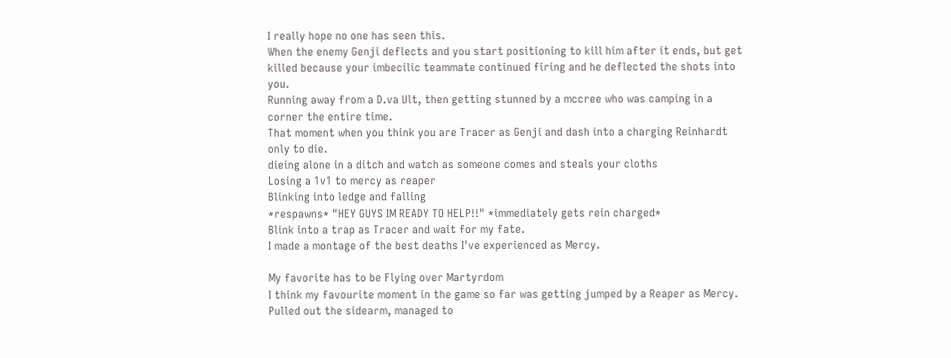I really hope no one has seen this.
When the enemy Genji deflects and you start positioning to kill him after it ends, but get killed because your imbecilic teammate continued firing and he deflected the shots into you.
Running away from a D.va Ult, then getting stunned by a mccree who was camping in a corner the entire time.
That moment when you think you are Tracer as Genji and dash into a charging Reinhardt only to die.
dieing alone in a ditch and watch as someone comes and steals your cloths
Losing a 1v1 to mercy as reaper
Blinking into ledge and falling
*respawns* "HEY GUYS IM READY TO HELP!!" *immediately gets rein charged*
Blink into a trap as Tracer and wait for my fate.
I made a montage of the best deaths I've experienced as Mercy.

My favorite has to be Flying over Martyrdom
I think my favourite moment in the game so far was getting jumped by a Reaper as Mercy. Pulled out the sidearm, managed to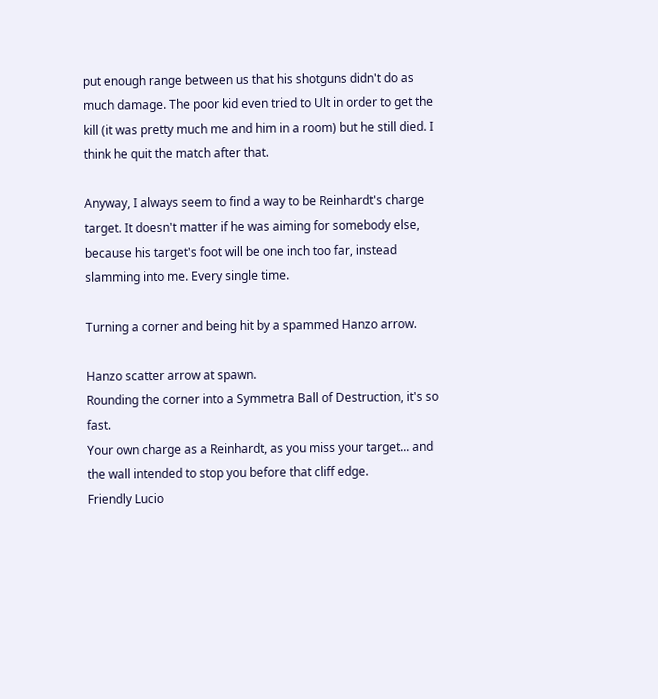put enough range between us that his shotguns didn't do as much damage. The poor kid even tried to Ult in order to get the kill (it was pretty much me and him in a room) but he still died. I think he quit the match after that.

Anyway, I always seem to find a way to be Reinhardt's charge target. It doesn't matter if he was aiming for somebody else, because his target's foot will be one inch too far, instead slamming into me. Every single time.

Turning a corner and being hit by a spammed Hanzo arrow.

Hanzo scatter arrow at spawn.
Rounding the corner into a Symmetra Ball of Destruction, it's so fast.
Your own charge as a Reinhardt, as you miss your target... and the wall intended to stop you before that cliff edge.
Friendly Lucio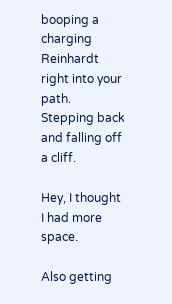booping a charging Reinhardt right into your path.
Stepping back and falling off a cliff.

Hey, I thought I had more space.

Also getting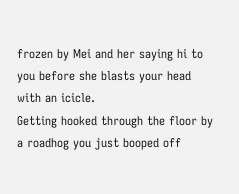frozen by Mei and her saying hi to you before she blasts your head with an icicle.
Getting hooked through the floor by a roadhog you just booped off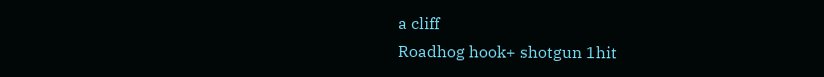a cliff
Roadhog hook+ shotgun 1hit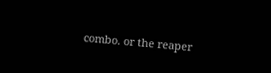combo. or the reaper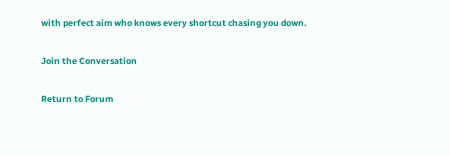with perfect aim who knows every shortcut chasing you down.

Join the Conversation

Return to Forum